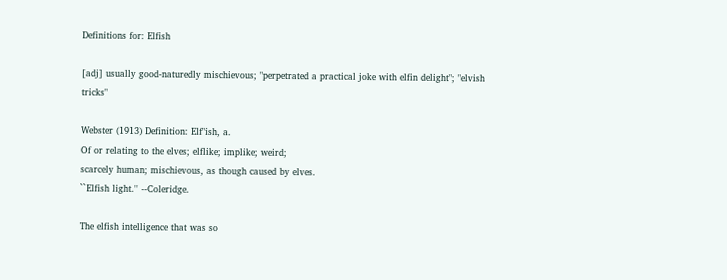Definitions for: Elfish

[adj] usually good-naturedly mischievous; "perpetrated a practical joke with elfin delight"; "elvish tricks"

Webster (1913) Definition: Elf"ish, a.
Of or relating to the elves; elflike; implike; weird;
scarcely human; mischievous, as though caused by elves.
``Elfish light.'' --Coleridge.

The elfish intelligence that was so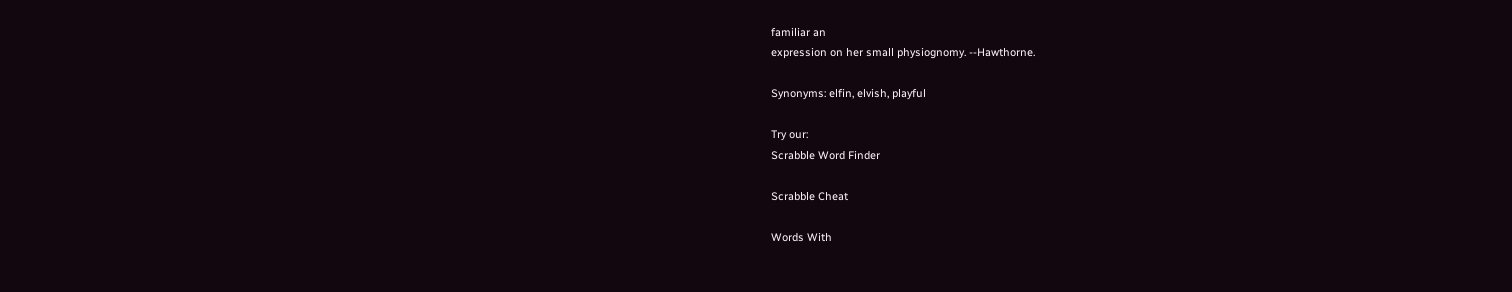familiar an
expression on her small physiognomy. --Hawthorne.

Synonyms: elfin, elvish, playful

Try our:
Scrabble Word Finder

Scrabble Cheat

Words With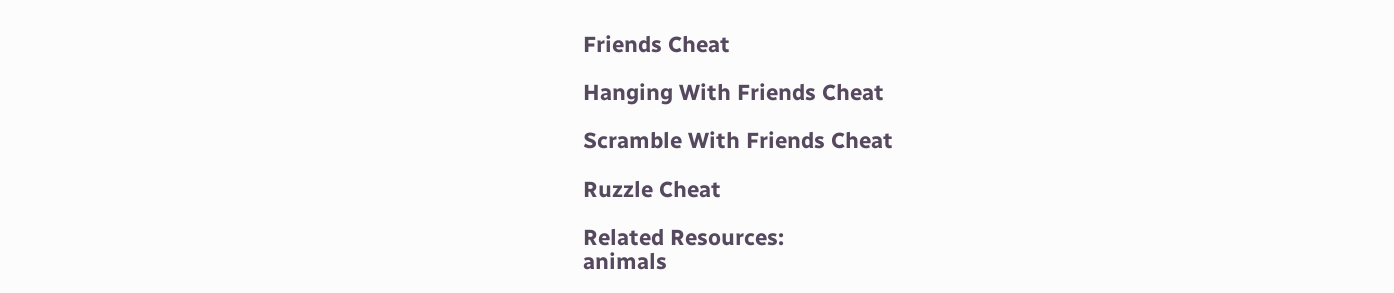Friends Cheat

Hanging With Friends Cheat

Scramble With Friends Cheat

Ruzzle Cheat

Related Resources:
animals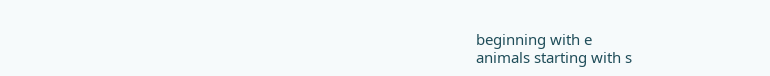beginning with e
animals starting with s